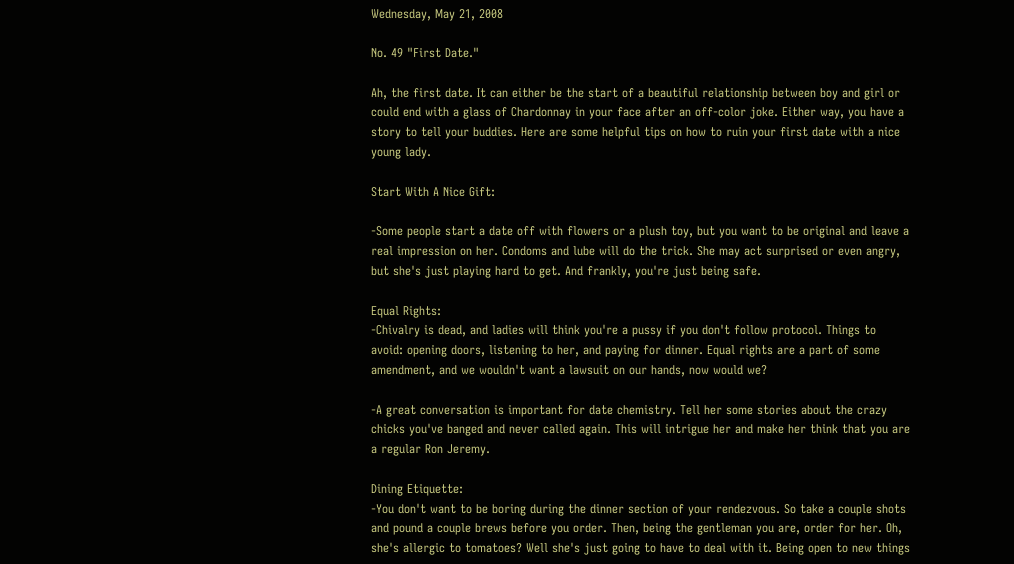Wednesday, May 21, 2008

No. 49 "First Date."

Ah, the first date. It can either be the start of a beautiful relationship between boy and girl or could end with a glass of Chardonnay in your face after an off-color joke. Either way, you have a story to tell your buddies. Here are some helpful tips on how to ruin your first date with a nice young lady.

Start With A Nice Gift:

-Some people start a date off with flowers or a plush toy, but you want to be original and leave a real impression on her. Condoms and lube will do the trick. She may act surprised or even angry, but she's just playing hard to get. And frankly, you're just being safe.

Equal Rights:
-Chivalry is dead, and ladies will think you're a pussy if you don't follow protocol. Things to avoid: opening doors, listening to her, and paying for dinner. Equal rights are a part of some amendment, and we wouldn't want a lawsuit on our hands, now would we?

-A great conversation is important for date chemistry. Tell her some stories about the crazy chicks you've banged and never called again. This will intrigue her and make her think that you are a regular Ron Jeremy.

Dining Etiquette:
-You don't want to be boring during the dinner section of your rendezvous. So take a couple shots and pound a couple brews before you order. Then, being the gentleman you are, order for her. Oh, she's allergic to tomatoes? Well she's just going to have to deal with it. Being open to new things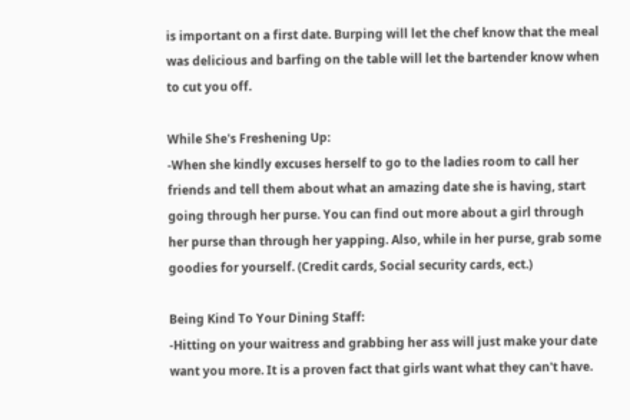is important on a first date. Burping will let the chef know that the meal was delicious and barfing on the table will let the bartender know when to cut you off.

While She's Freshening Up:
-When she kindly excuses herself to go to the ladies room to call her friends and tell them about what an amazing date she is having, start going through her purse. You can find out more about a girl through her purse than through her yapping. Also, while in her purse, grab some goodies for yourself. (Credit cards, Social security cards, ect.)

Being Kind To Your Dining Staff:
-Hitting on your waitress and grabbing her ass will just make your date want you more. It is a proven fact that girls want what they can't have.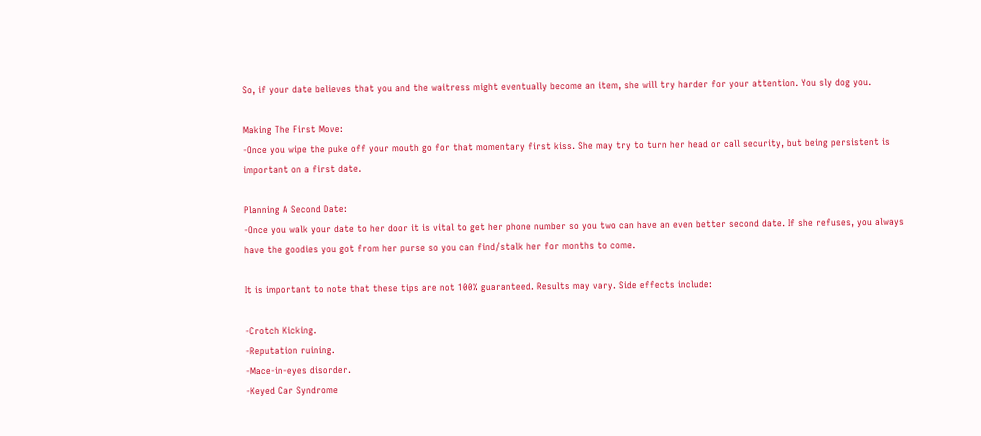So, if your date believes that you and the waitress might eventually become an item, she will try harder for your attention. You sly dog you.

Making The First Move:
-Once you wipe the puke off your mouth go for that momentary first kiss. She may try to turn her head or call security, but being persistent is important on a first date.

Planning A Second Date:
-Once you walk your date to her door it is vital to get her phone number so you two can have an even better second date. If she refuses, you always have the goodies you got from her purse so you can find/stalk her for months to come.

It is important to note that these tips are not 100% guaranteed. Results may vary. Side effects include:

-Crotch Kicking.
-Reputation ruining.
-Mace-in-eyes disorder.
-Keyed Car Syndrome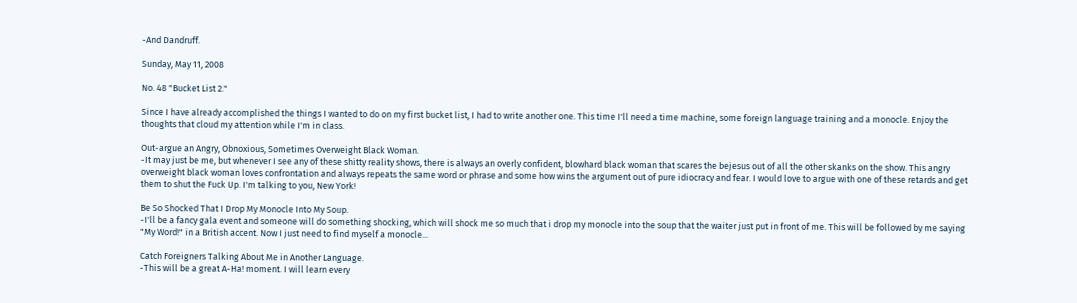-And Dandruff.

Sunday, May 11, 2008

No. 48 "Bucket List 2."

Since I have already accomplished the things I wanted to do on my first bucket list, I had to write another one. This time I'll need a time machine, some foreign language training and a monocle. Enjoy the thoughts that cloud my attention while I'm in class.

Out-argue an Angry, Obnoxious, Sometimes Overweight Black Woman.
-It may just be me, but whenever I see any of these shitty reality shows, there is always an overly confident, blowhard black woman that scares the bejesus out of all the other skanks on the show. This angry overweight black woman loves confrontation and always repeats the same word or phrase and some how wins the argument out of pure idiocracy and fear. I would love to argue with one of these retards and get them to shut the Fuck Up. I'm talking to you, New York!

Be So Shocked That I Drop My Monocle Into My Soup.
-I'll be a fancy gala event and someone will do something shocking, which will shock me so much that i drop my monocle into the soup that the waiter just put in front of me. This will be followed by me saying "My Word!" in a British accent. Now I just need to find myself a monocle...

Catch Foreigners Talking About Me in Another Language.
-This will be a great A-Ha! moment. I will learn every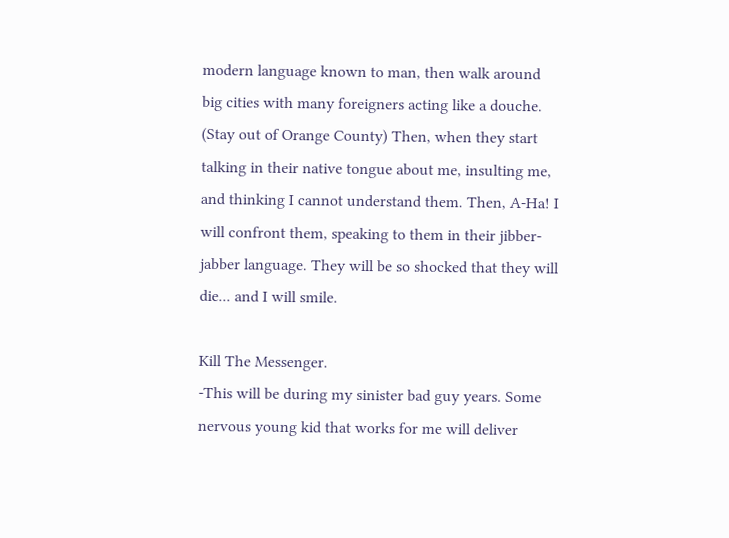modern language known to man, then walk around big cities with many foreigners acting like a douche. (Stay out of Orange County) Then, when they start talking in their native tongue about me, insulting me, and thinking I cannot understand them. Then, A-Ha! I will confront them, speaking to them in their jibber-jabber language. They will be so shocked that they will die... and I will smile.

Kill The Messenger.
-This will be during my sinister bad guy years. Some nervous young kid that works for me will deliver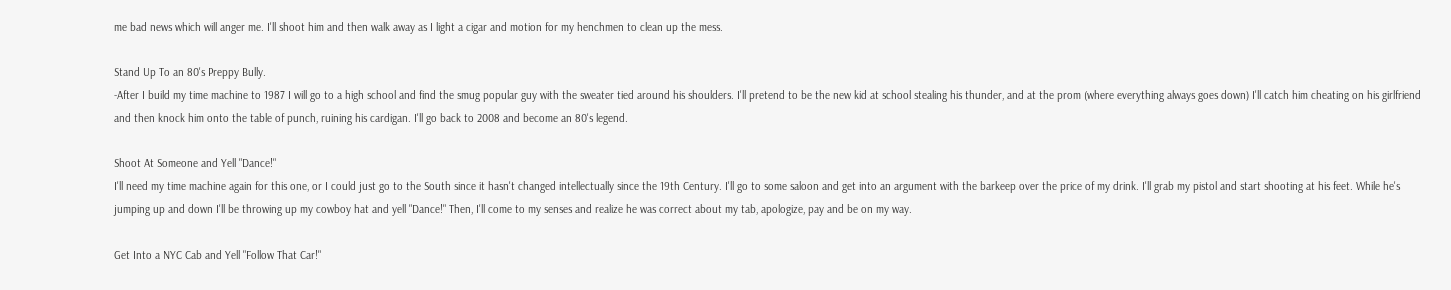me bad news which will anger me. I'll shoot him and then walk away as I light a cigar and motion for my henchmen to clean up the mess.

Stand Up To an 80's Preppy Bully.
-After I build my time machine to 1987 I will go to a high school and find the smug popular guy with the sweater tied around his shoulders. I'll pretend to be the new kid at school stealing his thunder, and at the prom (where everything always goes down) I'll catch him cheating on his girlfriend and then knock him onto the table of punch, ruining his cardigan. I'll go back to 2008 and become an 80's legend.

Shoot At Someone and Yell "Dance!"
I'll need my time machine again for this one, or I could just go to the South since it hasn't changed intellectually since the 19th Century. I'll go to some saloon and get into an argument with the barkeep over the price of my drink. I'll grab my pistol and start shooting at his feet. While he's jumping up and down I'll be throwing up my cowboy hat and yell "Dance!" Then, I'll come to my senses and realize he was correct about my tab, apologize, pay and be on my way.

Get Into a NYC Cab and Yell "Follow That Car!"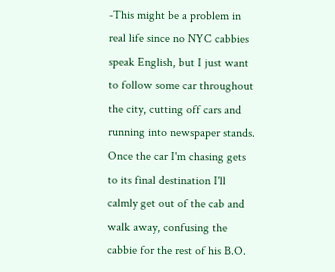-This might be a problem in real life since no NYC cabbies speak English, but I just want to follow some car throughout the city, cutting off cars and running into newspaper stands. Once the car I'm chasing gets to its final destination I'll calmly get out of the cab and walk away, confusing the cabbie for the rest of his B.O.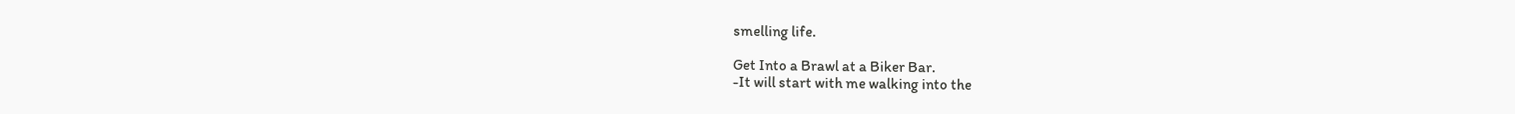smelling life.

Get Into a Brawl at a Biker Bar.
-It will start with me walking into the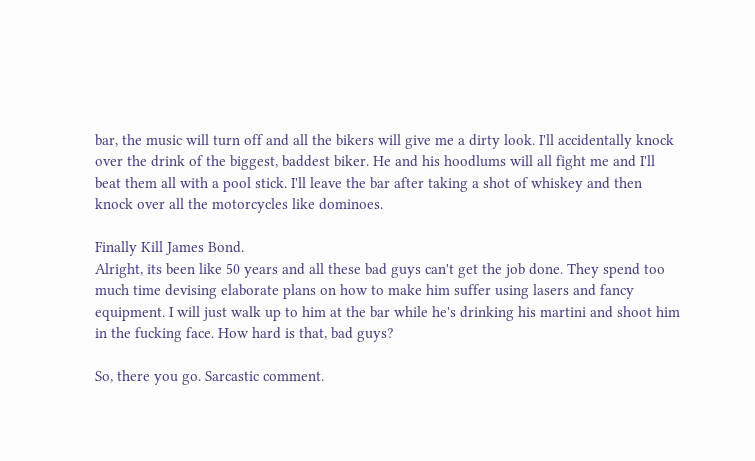bar, the music will turn off and all the bikers will give me a dirty look. I'll accidentally knock over the drink of the biggest, baddest biker. He and his hoodlums will all fight me and I'll beat them all with a pool stick. I'll leave the bar after taking a shot of whiskey and then knock over all the motorcycles like dominoes.

Finally Kill James Bond.
Alright, its been like 50 years and all these bad guys can't get the job done. They spend too much time devising elaborate plans on how to make him suffer using lasers and fancy equipment. I will just walk up to him at the bar while he's drinking his martini and shoot him in the fucking face. How hard is that, bad guys?

So, there you go. Sarcastic comment.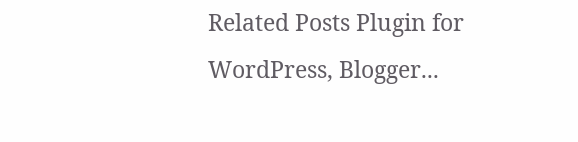Related Posts Plugin for WordPress, Blogger...